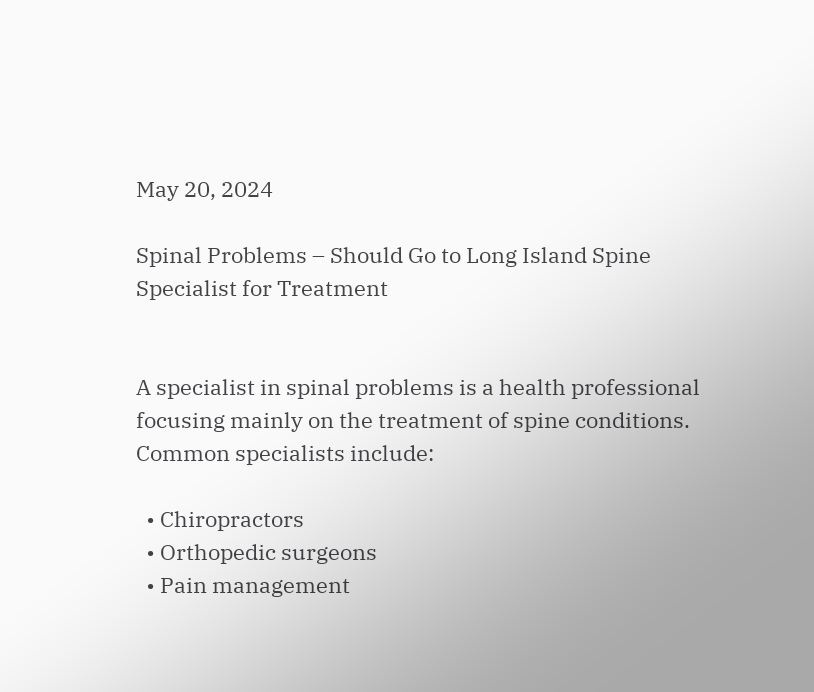May 20, 2024

Spinal Problems – Should Go to Long Island Spine Specialist for Treatment


A specialist in spinal problems is a health professional focusing mainly on the treatment of spine conditions. Common specialists include:

  • Chiropractors
  • Orthopedic surgeons
  • Pain management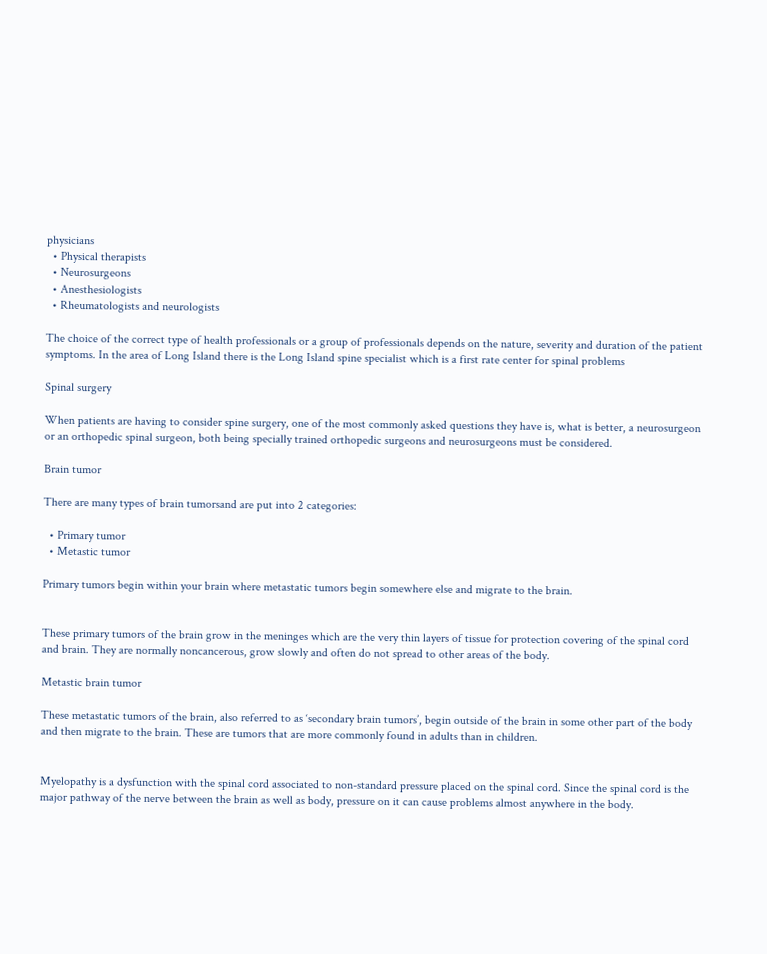physicians
  • Physical therapists
  • Neurosurgeons
  • Anesthesiologists
  • Rheumatologists and neurologists

The choice of the correct type of health professionals or a group of professionals depends on the nature, severity and duration of the patient symptoms. In the area of Long Island there is the Long Island spine specialist which is a first rate center for spinal problems

Spinal surgery

When patients are having to consider spine surgery, one of the most commonly asked questions they have is, what is better, a neurosurgeon or an orthopedic spinal surgeon, both being specially trained orthopedic surgeons and neurosurgeons must be considered.

Brain tumor

There are many types of brain tumorsand are put into 2 categories:

  • Primary tumor
  • Metastic tumor

Primary tumors begin within your brain where metastatic tumors begin somewhere else and migrate to the brain.


These primary tumors of the brain grow in the meninges which are the very thin layers of tissue for protection covering of the spinal cord and brain. They are normally noncancerous, grow slowly and often do not spread to other areas of the body.

Metastic brain tumor

These metastatic tumors of the brain, also referred to as ‘secondary brain tumors’, begin outside of the brain in some other part of the body and then migrate to the brain. These are tumors that are more commonly found in adults than in children.


Myelopathy is a dysfunction with the spinal cord associated to non-standard pressure placed on the spinal cord. Since the spinal cord is the major pathway of the nerve between the brain as well as body, pressure on it can cause problems almost anywhere in the body.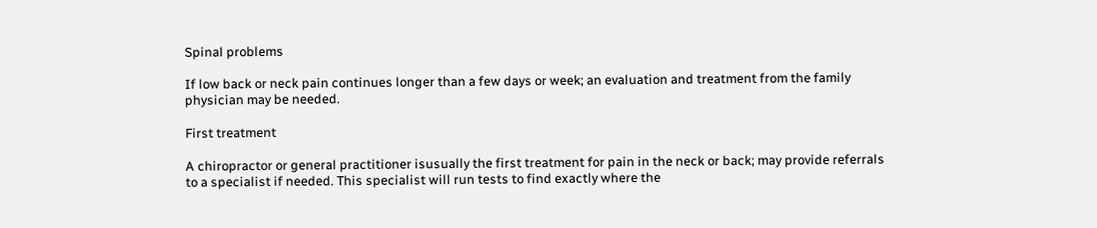Spinal problems

If low back or neck pain continues longer than a few days or week; an evaluation and treatment from the family physician may be needed.

First treatment

A chiropractor or general practitioner isusually the first treatment for pain in the neck or back; may provide referrals to a specialist if needed. This specialist will run tests to find exactly where the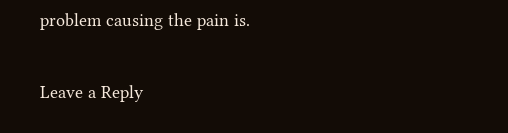problem causing the pain is.

Leave a Reply